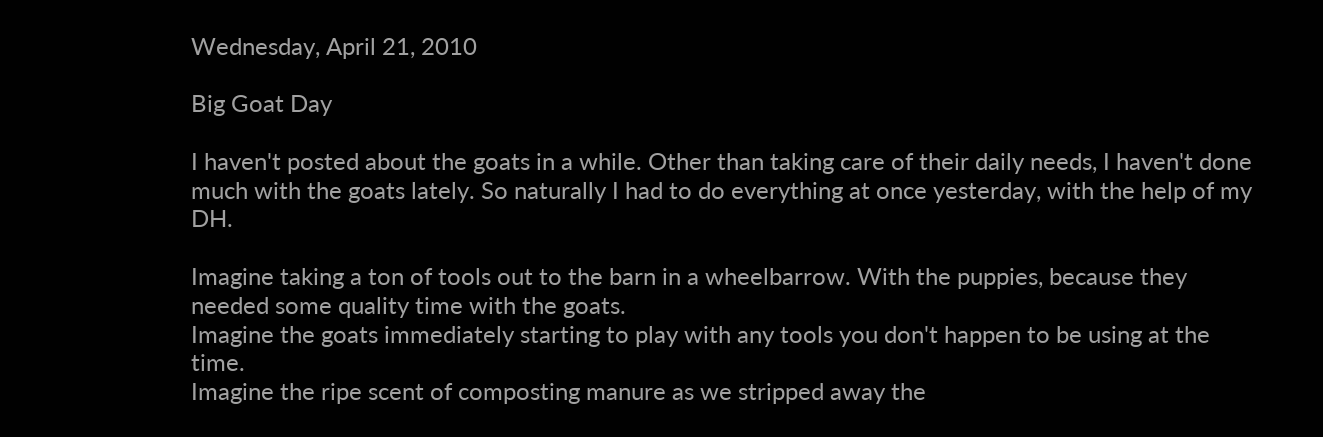Wednesday, April 21, 2010

Big Goat Day

I haven't posted about the goats in a while. Other than taking care of their daily needs, I haven't done much with the goats lately. So naturally I had to do everything at once yesterday, with the help of my DH.

Imagine taking a ton of tools out to the barn in a wheelbarrow. With the puppies, because they needed some quality time with the goats.
Imagine the goats immediately starting to play with any tools you don't happen to be using at the time.
Imagine the ripe scent of composting manure as we stripped away the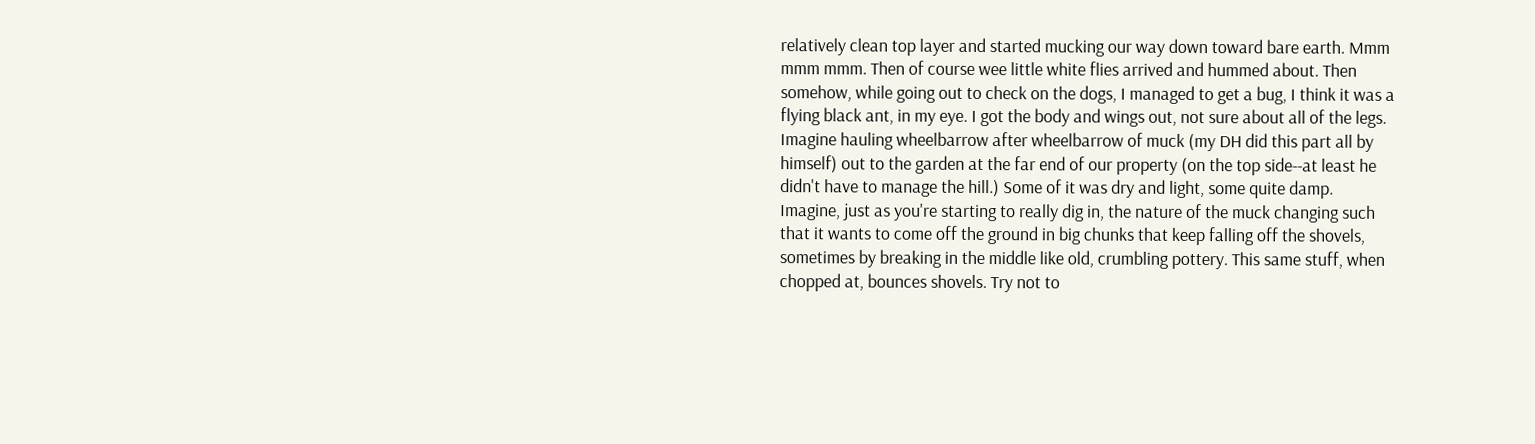relatively clean top layer and started mucking our way down toward bare earth. Mmm mmm mmm. Then of course wee little white flies arrived and hummed about. Then somehow, while going out to check on the dogs, I managed to get a bug, I think it was a flying black ant, in my eye. I got the body and wings out, not sure about all of the legs.
Imagine hauling wheelbarrow after wheelbarrow of muck (my DH did this part all by himself) out to the garden at the far end of our property (on the top side--at least he didn't have to manage the hill.) Some of it was dry and light, some quite damp.
Imagine, just as you're starting to really dig in, the nature of the muck changing such that it wants to come off the ground in big chunks that keep falling off the shovels, sometimes by breaking in the middle like old, crumbling pottery. This same stuff, when chopped at, bounces shovels. Try not to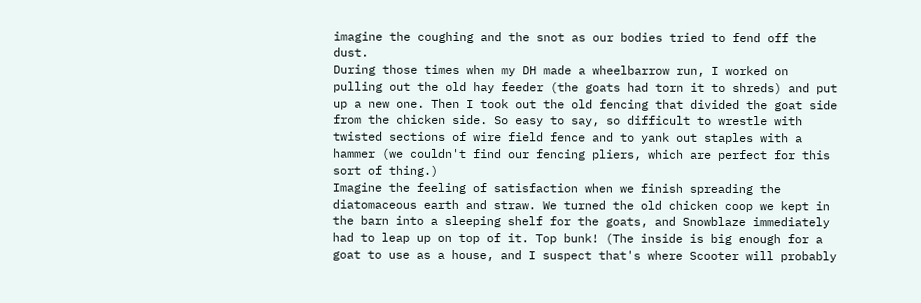imagine the coughing and the snot as our bodies tried to fend off the dust.
During those times when my DH made a wheelbarrow run, I worked on pulling out the old hay feeder (the goats had torn it to shreds) and put up a new one. Then I took out the old fencing that divided the goat side from the chicken side. So easy to say, so difficult to wrestle with twisted sections of wire field fence and to yank out staples with a hammer (we couldn't find our fencing pliers, which are perfect for this sort of thing.)
Imagine the feeling of satisfaction when we finish spreading the diatomaceous earth and straw. We turned the old chicken coop we kept in the barn into a sleeping shelf for the goats, and Snowblaze immediately had to leap up on top of it. Top bunk! (The inside is big enough for a goat to use as a house, and I suspect that's where Scooter will probably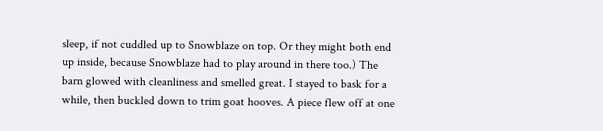sleep, if not cuddled up to Snowblaze on top. Or they might both end up inside, because Snowblaze had to play around in there too.) The barn glowed with cleanliness and smelled great. I stayed to bask for a while, then buckled down to trim goat hooves. A piece flew off at one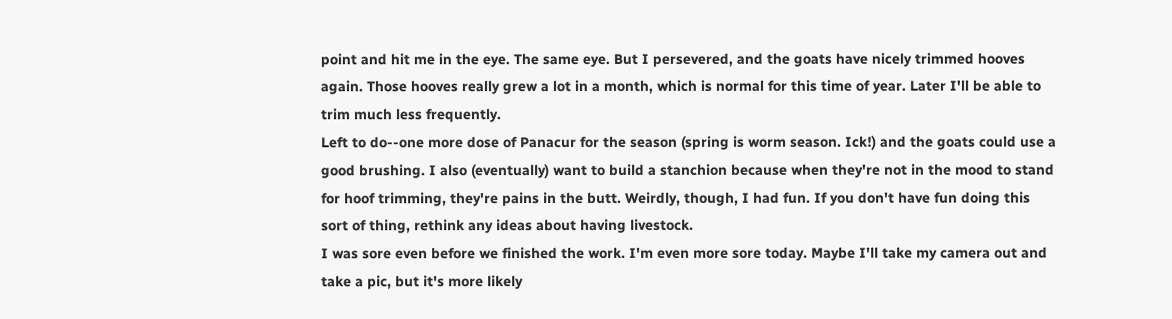point and hit me in the eye. The same eye. But I persevered, and the goats have nicely trimmed hooves again. Those hooves really grew a lot in a month, which is normal for this time of year. Later I'll be able to trim much less frequently.
Left to do--one more dose of Panacur for the season (spring is worm season. Ick!) and the goats could use a good brushing. I also (eventually) want to build a stanchion because when they're not in the mood to stand for hoof trimming, they're pains in the butt. Weirdly, though, I had fun. If you don't have fun doing this sort of thing, rethink any ideas about having livestock.
I was sore even before we finished the work. I'm even more sore today. Maybe I'll take my camera out and take a pic, but it's more likely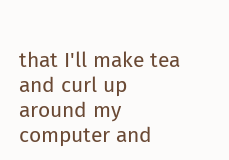that I'll make tea and curl up around my computer and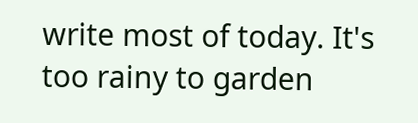write most of today. It's too rainy to garden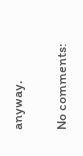anyway.

No comments: